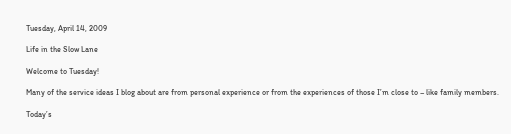Tuesday, April 14, 2009

Life in the Slow Lane

Welcome to Tuesday!

Many of the service ideas I blog about are from personal experience or from the experiences of those I’m close to – like family members.

Today’s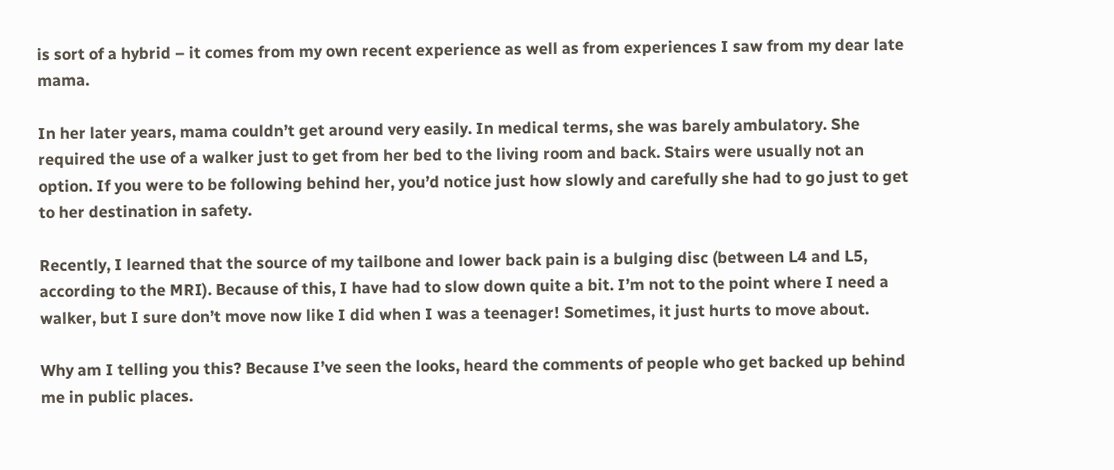is sort of a hybrid – it comes from my own recent experience as well as from experiences I saw from my dear late mama.

In her later years, mama couldn’t get around very easily. In medical terms, she was barely ambulatory. She required the use of a walker just to get from her bed to the living room and back. Stairs were usually not an option. If you were to be following behind her, you’d notice just how slowly and carefully she had to go just to get to her destination in safety.

Recently, I learned that the source of my tailbone and lower back pain is a bulging disc (between L4 and L5, according to the MRI). Because of this, I have had to slow down quite a bit. I’m not to the point where I need a walker, but I sure don’t move now like I did when I was a teenager! Sometimes, it just hurts to move about.

Why am I telling you this? Because I’ve seen the looks, heard the comments of people who get backed up behind me in public places.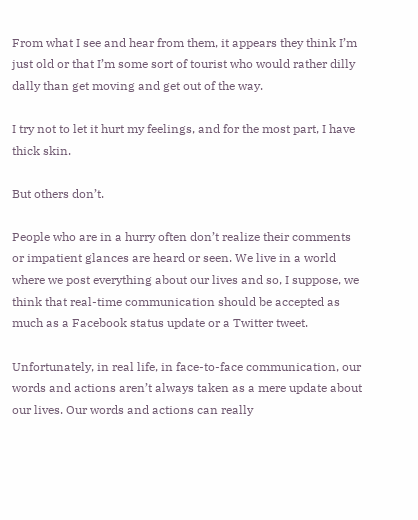From what I see and hear from them, it appears they think I’m just old or that I’m some sort of tourist who would rather dilly dally than get moving and get out of the way.

I try not to let it hurt my feelings, and for the most part, I have thick skin.

But others don’t.

People who are in a hurry often don’t realize their comments or impatient glances are heard or seen. We live in a world where we post everything about our lives and so, I suppose, we think that real-time communication should be accepted as much as a Facebook status update or a Twitter tweet.

Unfortunately, in real life, in face-to-face communication, our words and actions aren’t always taken as a mere update about our lives. Our words and actions can really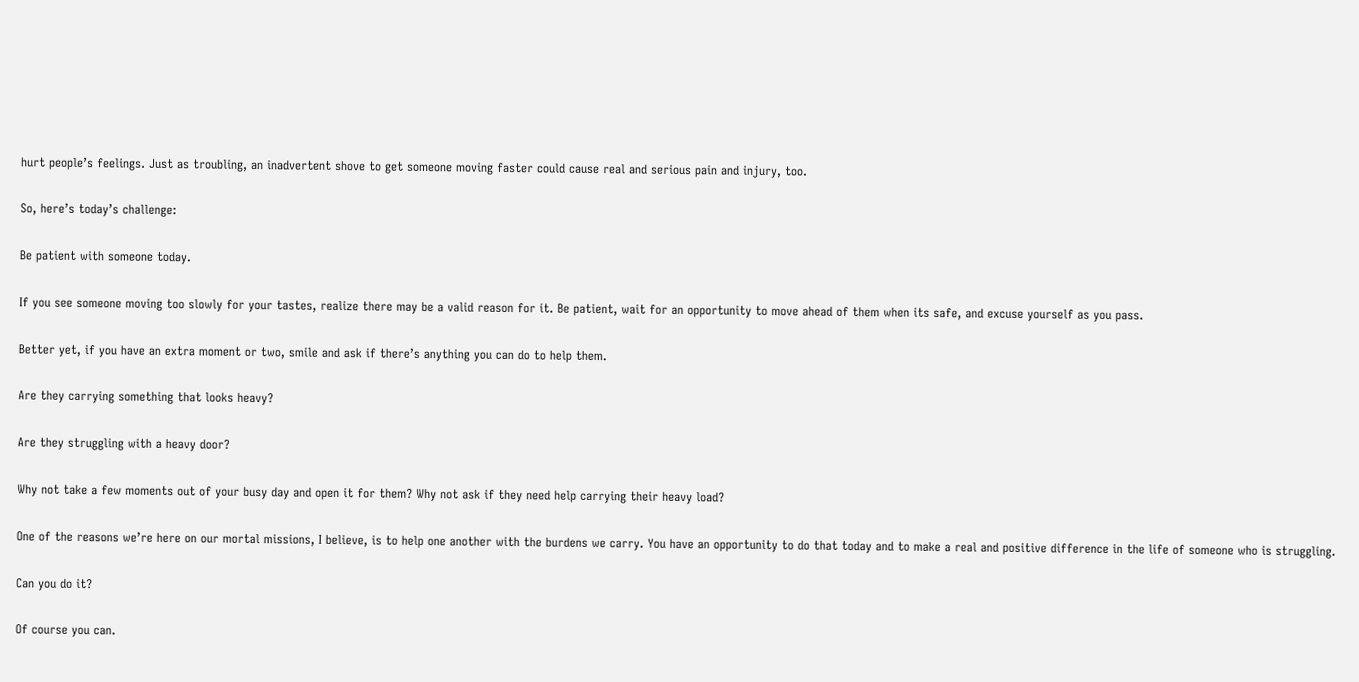hurt people’s feelings. Just as troubling, an inadvertent shove to get someone moving faster could cause real and serious pain and injury, too.

So, here’s today’s challenge:

Be patient with someone today.

If you see someone moving too slowly for your tastes, realize there may be a valid reason for it. Be patient, wait for an opportunity to move ahead of them when its safe, and excuse yourself as you pass.

Better yet, if you have an extra moment or two, smile and ask if there’s anything you can do to help them.

Are they carrying something that looks heavy?

Are they struggling with a heavy door?

Why not take a few moments out of your busy day and open it for them? Why not ask if they need help carrying their heavy load?

One of the reasons we’re here on our mortal missions, I believe, is to help one another with the burdens we carry. You have an opportunity to do that today and to make a real and positive difference in the life of someone who is struggling.

Can you do it?

Of course you can.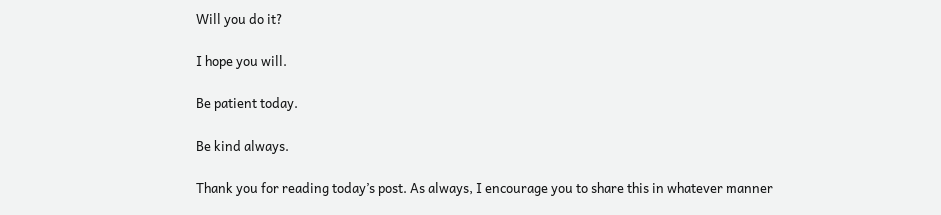Will you do it?

I hope you will.

Be patient today.

Be kind always.

Thank you for reading today’s post. As always, I encourage you to share this in whatever manner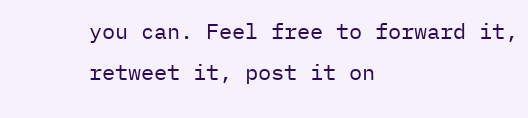you can. Feel free to forward it, retweet it, post it on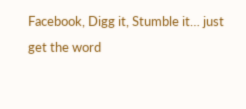Facebook, Digg it, Stumble it… just get the word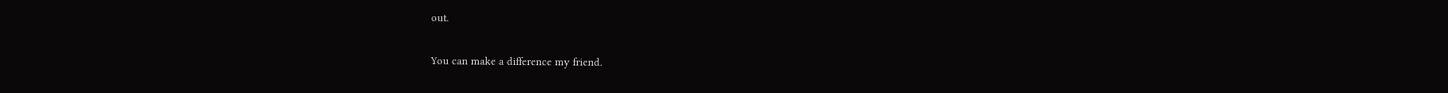out.

You can make a difference my friend.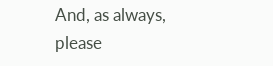And, as always, please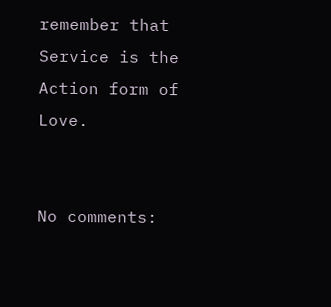remember that Service is the Action form of Love.


No comments: